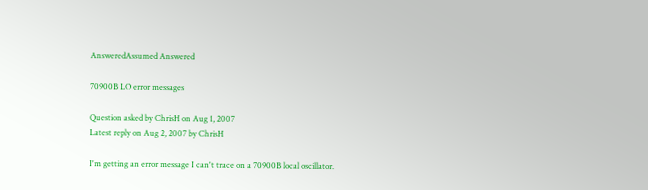AnsweredAssumed Answered

70900B LO error messages

Question asked by ChrisH on Aug 1, 2007
Latest reply on Aug 2, 2007 by ChrisH

I'm getting an error message I can't trace on a 70900B local oscillator.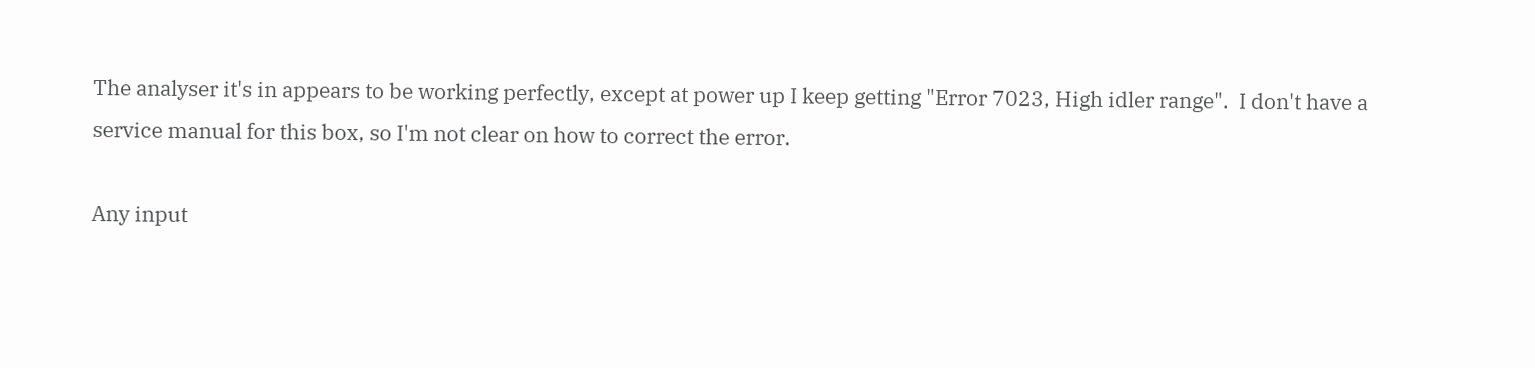The analyser it's in appears to be working perfectly, except at power up I keep getting "Error 7023, High idler range".  I don't have a service manual for this box, so I'm not clear on how to correct the error.

Any input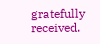gratefully received.